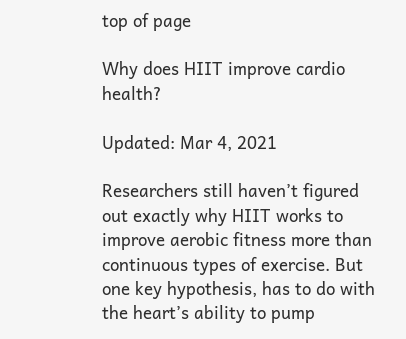top of page

Why does HIIT improve cardio health?

Updated: Mar 4, 2021

Researchers still haven’t figured out exactly why HIIT works to improve aerobic fitness more than continuous types of exercise. But one key hypothesis, has to do with the heart’s ability to pump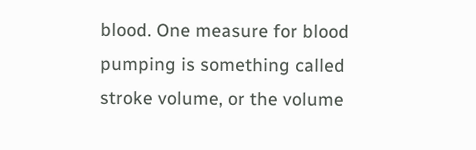blood. One measure for blood pumping is something called stroke volume, or the volume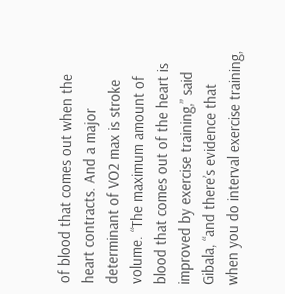of blood that comes out when the heart contracts. And a major determinant of VO2 max is stroke volume. “The maximum amount of blood that comes out of the heart is improved by exercise training,” said Gibala, “and there’s evidence that when you do interval exercise training,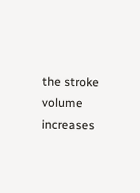the stroke volume increases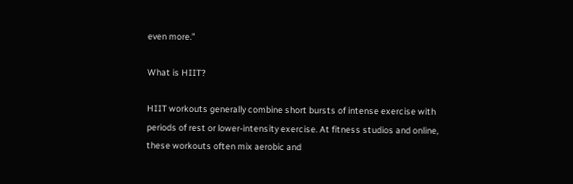even more.”

What is HIIT?

HIIT workouts generally combine short bursts of intense exercise with periods of rest or lower-intensity exercise. At fitness studios and online, these workouts often mix aerobic and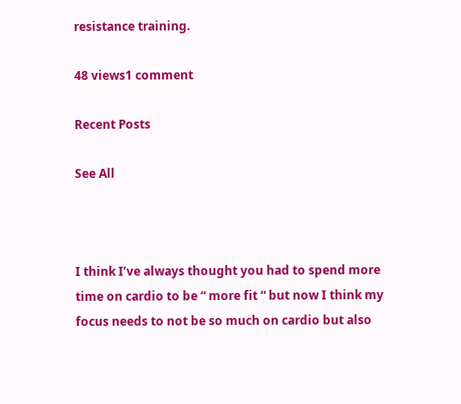resistance training.

48 views1 comment

Recent Posts

See All



I think I’ve always thought you had to spend more time on cardio to be “ more fit “ but now I think my focus needs to not be so much on cardio but also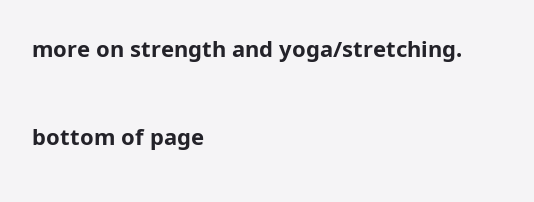more on strength and yoga/stretching.

bottom of page